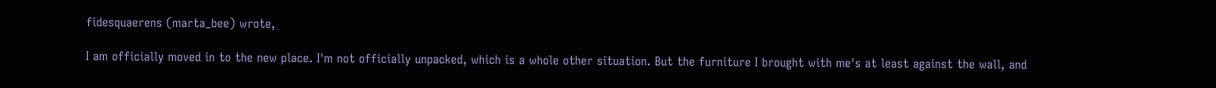fidesquaerens (marta_bee) wrote,

I am officially moved in to the new place. I'm not officially unpacked, which is a whole other situation. But the furniture I brought with me's at least against the wall, and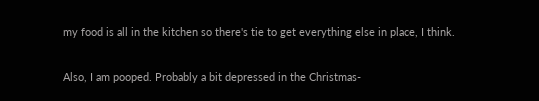my food is all in the kitchen so there's tie to get everything else in place, I think.

Also, I am pooped. Probably a bit depressed in the Christmas-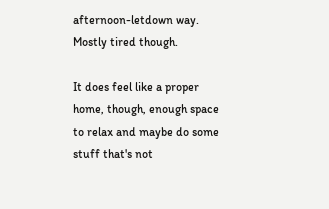afternoon-letdown way. Mostly tired though.

It does feel like a proper home, though, enough space to relax and maybe do some stuff that's not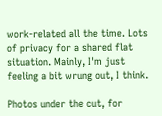work-related all the time. Lots of privacy for a shared flat situation. Mainly, I'm just feeling a bit wrung out, I think.

Photos under the cut, for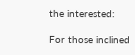the interested:

For those inclined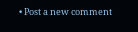• Post a new comment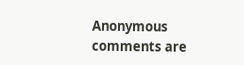Anonymous comments are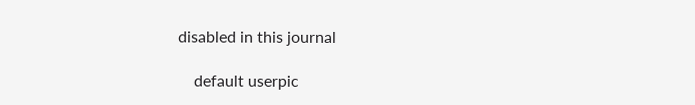disabled in this journal

    default userpic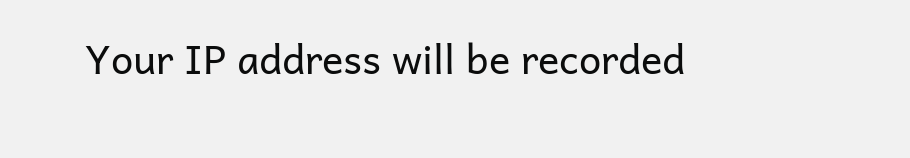Your IP address will be recorded